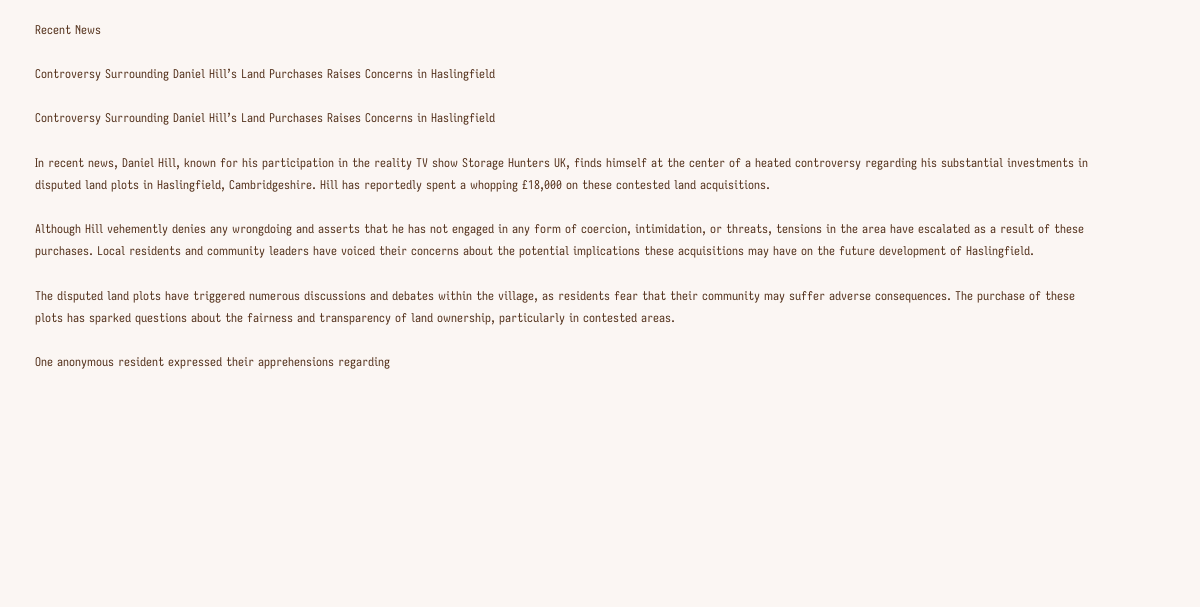Recent News

Controversy Surrounding Daniel Hill’s Land Purchases Raises Concerns in Haslingfield

Controversy Surrounding Daniel Hill’s Land Purchases Raises Concerns in Haslingfield

In recent news, Daniel Hill, known for his participation in the reality TV show Storage Hunters UK, finds himself at the center of a heated controversy regarding his substantial investments in disputed land plots in Haslingfield, Cambridgeshire. Hill has reportedly spent a whopping £18,000 on these contested land acquisitions.

Although Hill vehemently denies any wrongdoing and asserts that he has not engaged in any form of coercion, intimidation, or threats, tensions in the area have escalated as a result of these purchases. Local residents and community leaders have voiced their concerns about the potential implications these acquisitions may have on the future development of Haslingfield.

The disputed land plots have triggered numerous discussions and debates within the village, as residents fear that their community may suffer adverse consequences. The purchase of these plots has sparked questions about the fairness and transparency of land ownership, particularly in contested areas.

One anonymous resident expressed their apprehensions regarding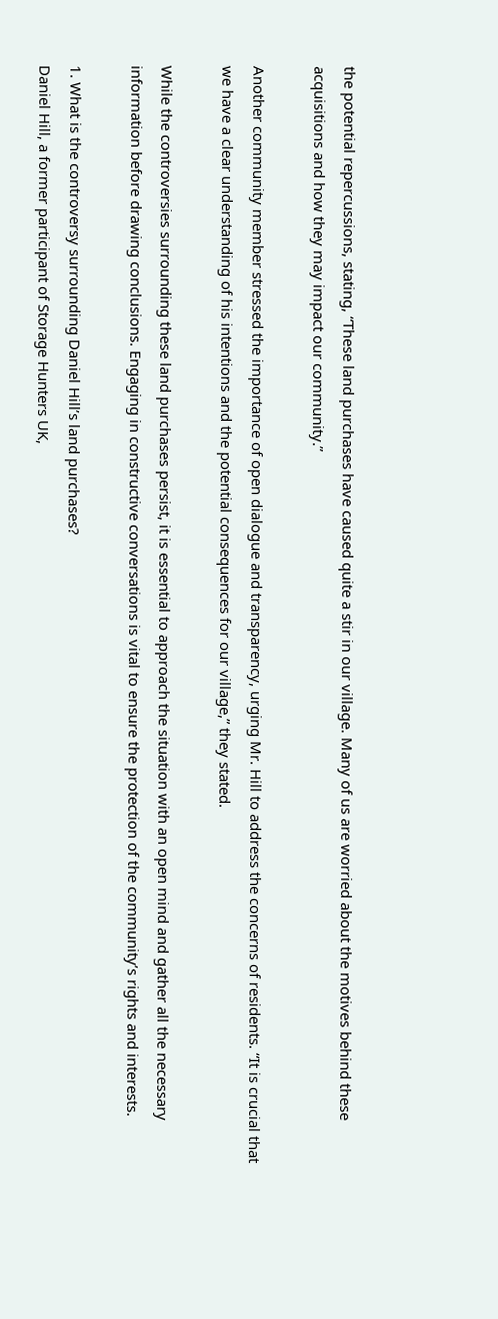the potential repercussions, stating, “These land purchases have caused quite a stir in our village. Many of us are worried about the motives behind these acquisitions and how they may impact our community.”

Another community member stressed the importance of open dialogue and transparency, urging Mr. Hill to address the concerns of residents. “It is crucial that we have a clear understanding of his intentions and the potential consequences for our village,” they stated.

While the controversies surrounding these land purchases persist, it is essential to approach the situation with an open mind and gather all the necessary information before drawing conclusions. Engaging in constructive conversations is vital to ensure the protection of the community’s rights and interests.

1. What is the controversy surrounding Daniel Hill’s land purchases?
Daniel Hill, a former participant of Storage Hunters UK,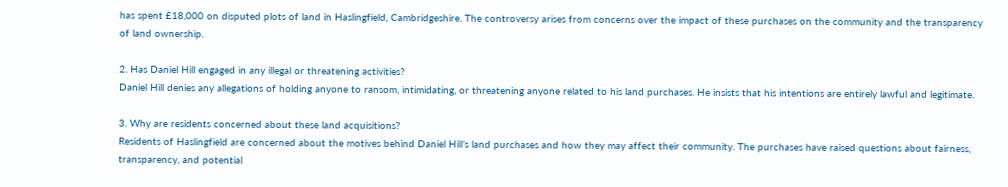has spent £18,000 on disputed plots of land in Haslingfield, Cambridgeshire. The controversy arises from concerns over the impact of these purchases on the community and the transparency of land ownership.

2. Has Daniel Hill engaged in any illegal or threatening activities?
Daniel Hill denies any allegations of holding anyone to ransom, intimidating, or threatening anyone related to his land purchases. He insists that his intentions are entirely lawful and legitimate.

3. Why are residents concerned about these land acquisitions?
Residents of Haslingfield are concerned about the motives behind Daniel Hill’s land purchases and how they may affect their community. The purchases have raised questions about fairness, transparency, and potential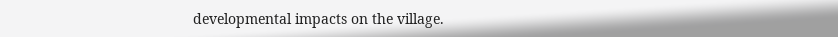developmental impacts on the village.